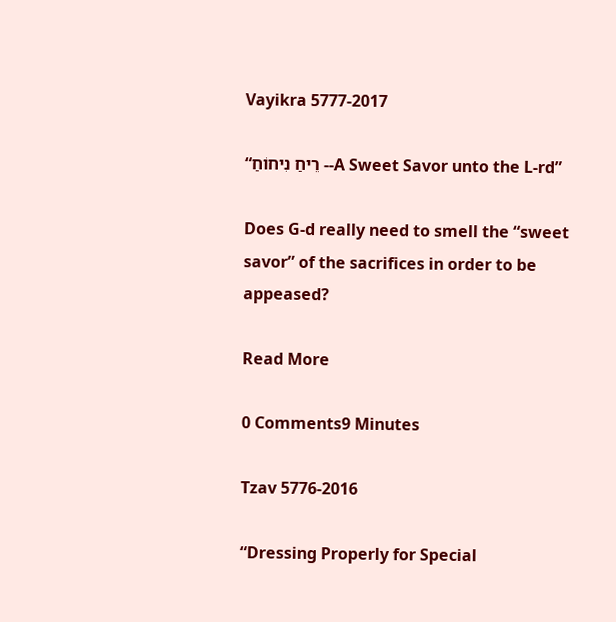Vayikra 5777-2017

“רֵיחַ נִיחוֹחַ --A Sweet Savor unto the L-rd”

Does G-d really need to smell the “sweet savor” of the sacrifices in order to be appeased?

Read More

0 Comments9 Minutes

Tzav 5776-2016

“Dressing Properly for Special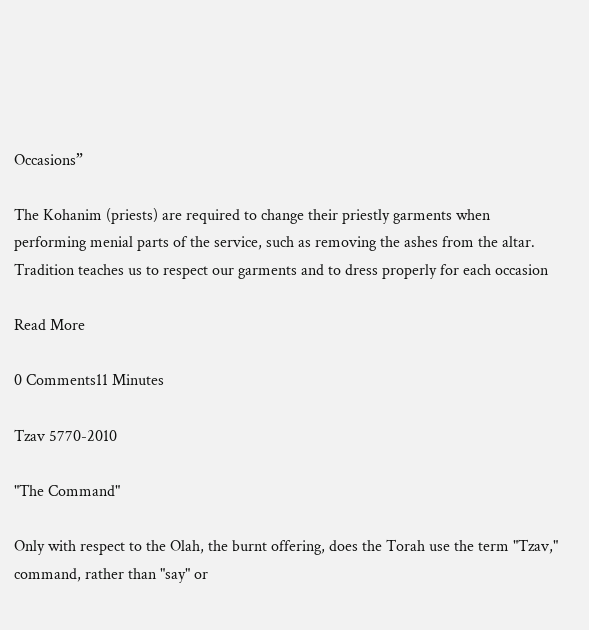Occasions”

The Kohanim (priests) are required to change their priestly garments when performing menial parts of the service, such as removing the ashes from the altar. Tradition teaches us to respect our garments and to dress properly for each occasion

Read More

0 Comments11 Minutes

Tzav 5770-2010

"The Command"

Only with respect to the Olah, the burnt offering, does the Torah use the term "Tzav," command, rather than "say" or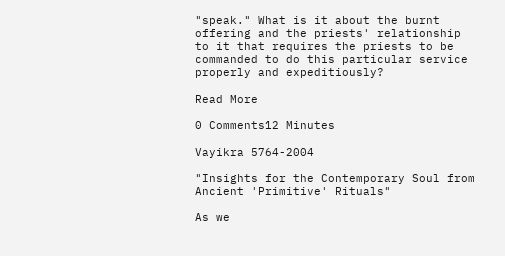"speak." What is it about the burnt offering and the priests' relationship to it that requires the priests to be commanded to do this particular service properly and expeditiously?

Read More

0 Comments12 Minutes

Vayikra 5764-2004

"Insights for the Contemporary Soul from Ancient 'Primitive' Rituals"

As we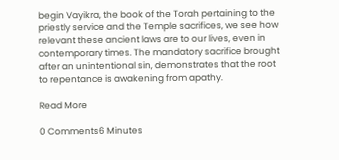begin Vayikra, the book of the Torah pertaining to the priestly service and the Temple sacrifices, we see how relevant these ancient laws are to our lives, even in contemporary times. The mandatory sacrifice brought after an unintentional sin, demonstrates that the root to repentance is awakening from apathy.

Read More

0 Comments6 Minutes